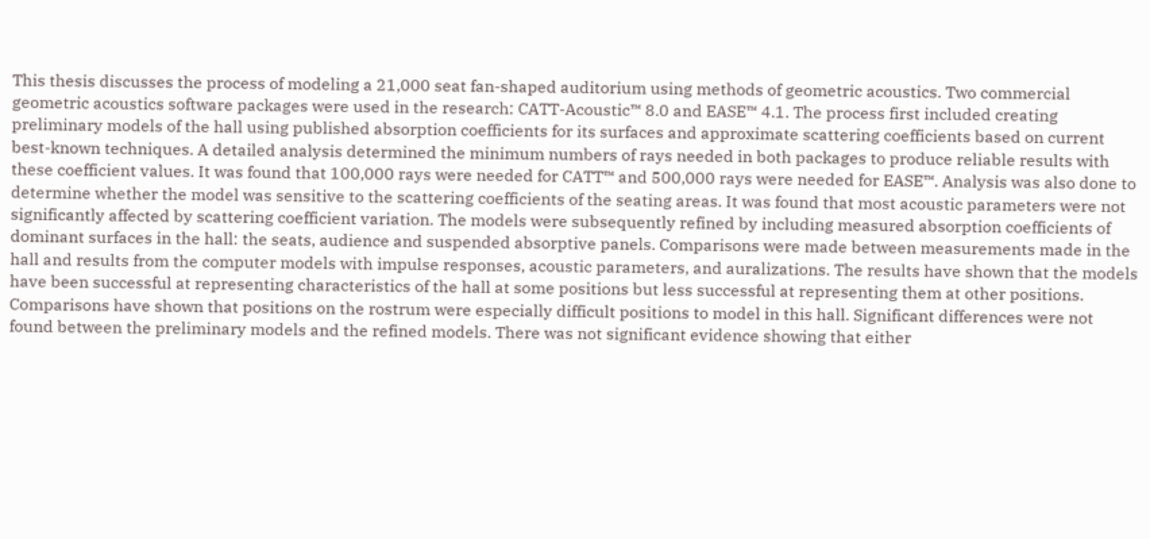This thesis discusses the process of modeling a 21,000 seat fan-shaped auditorium using methods of geometric acoustics. Two commercial geometric acoustics software packages were used in the research: CATT-Acoustic™ 8.0 and EASE™ 4.1. The process first included creating preliminary models of the hall using published absorption coefficients for its surfaces and approximate scattering coefficients based on current best-known techniques. A detailed analysis determined the minimum numbers of rays needed in both packages to produce reliable results with these coefficient values. It was found that 100,000 rays were needed for CATT™ and 500,000 rays were needed for EASE™. Analysis was also done to determine whether the model was sensitive to the scattering coefficients of the seating areas. It was found that most acoustic parameters were not significantly affected by scattering coefficient variation. The models were subsequently refined by including measured absorption coefficients of dominant surfaces in the hall: the seats, audience and suspended absorptive panels. Comparisons were made between measurements made in the hall and results from the computer models with impulse responses, acoustic parameters, and auralizations. The results have shown that the models have been successful at representing characteristics of the hall at some positions but less successful at representing them at other positions. Comparisons have shown that positions on the rostrum were especially difficult positions to model in this hall. Significant differences were not found between the preliminary models and the refined models. There was not significant evidence showing that either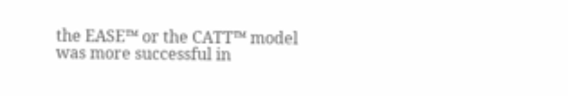the EASE™ or the CATT™ model was more successful in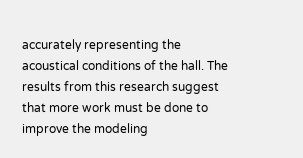accurately representing the acoustical conditions of the hall. The results from this research suggest that more work must be done to improve the modeling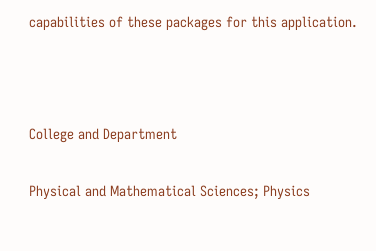capabilities of these packages for this application.



College and Department

Physical and Mathematical Sciences; Physics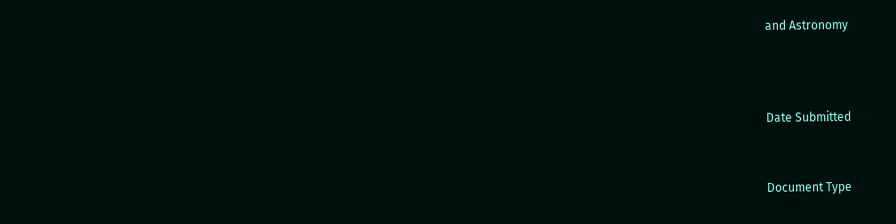and Astronomy



Date Submitted


Document Type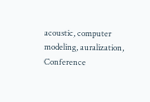acoustic, computer modeling, auralization, Conference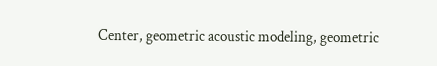Center, geometric acoustic modeling, geometric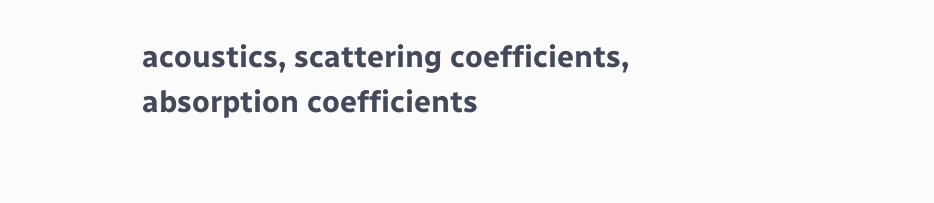acoustics, scattering coefficients, absorption coefficients